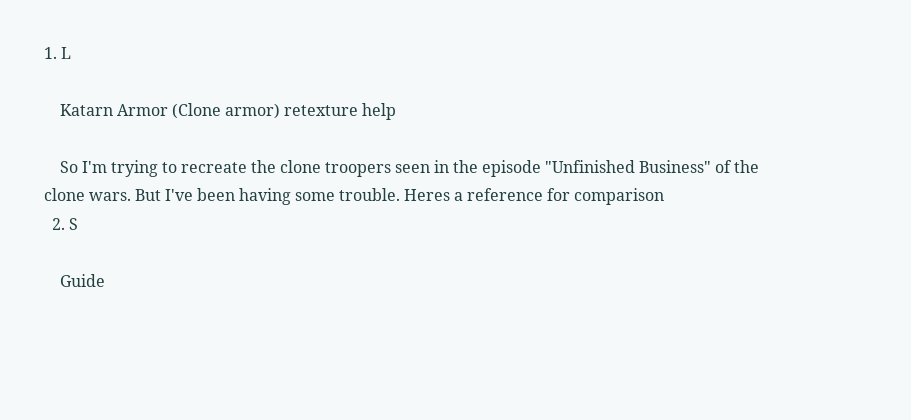1. L

    Katarn Armor (Clone armor) retexture help

    So I'm trying to recreate the clone troopers seen in the episode "Unfinished Business" of the clone wars. But I've been having some trouble. Heres a reference for comparison
  2. S

    Guide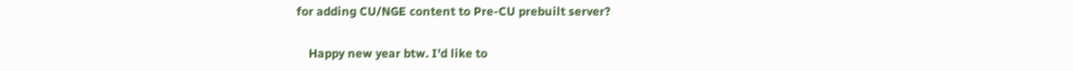for adding CU/NGE content to Pre-CU prebuilt server?

    Happy new year btw. I'd like to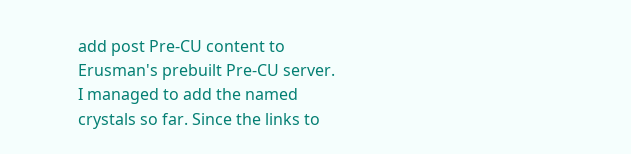add post Pre-CU content to Erusman's prebuilt Pre-CU server. I managed to add the named crystals so far. Since the links to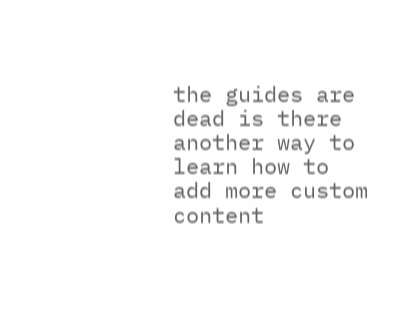the guides are dead is there another way to learn how to add more custom content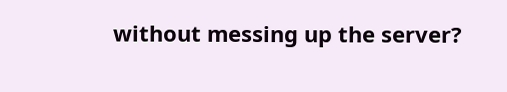without messing up the server?